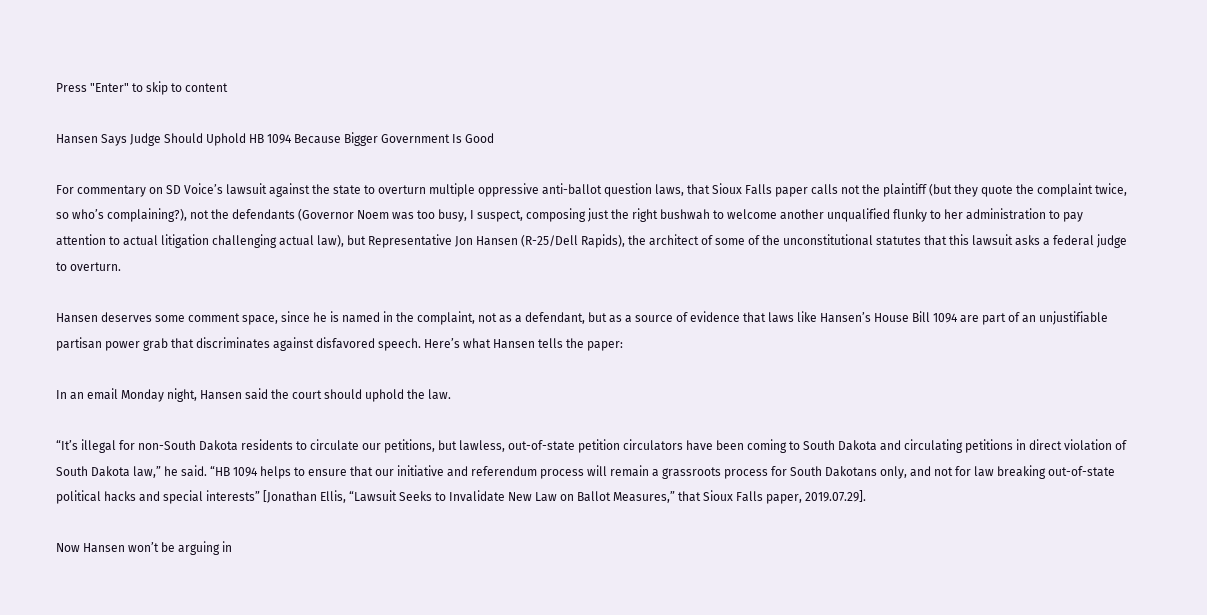Press "Enter" to skip to content

Hansen Says Judge Should Uphold HB 1094 Because Bigger Government Is Good

For commentary on SD Voice’s lawsuit against the state to overturn multiple oppressive anti-ballot question laws, that Sioux Falls paper calls not the plaintiff (but they quote the complaint twice, so who’s complaining?), not the defendants (Governor Noem was too busy, I suspect, composing just the right bushwah to welcome another unqualified flunky to her administration to pay attention to actual litigation challenging actual law), but Representative Jon Hansen (R-25/Dell Rapids), the architect of some of the unconstitutional statutes that this lawsuit asks a federal judge to overturn.

Hansen deserves some comment space, since he is named in the complaint, not as a defendant, but as a source of evidence that laws like Hansen’s House Bill 1094 are part of an unjustifiable partisan power grab that discriminates against disfavored speech. Here’s what Hansen tells the paper:

In an email Monday night, Hansen said the court should uphold the law.

“It’s illegal for non-South Dakota residents to circulate our petitions, but lawless, out-of-state petition circulators have been coming to South Dakota and circulating petitions in direct violation of South Dakota law,” he said. “HB 1094 helps to ensure that our initiative and referendum process will remain a grassroots process for South Dakotans only, and not for law breaking out-of-state political hacks and special interests” [Jonathan Ellis, “Lawsuit Seeks to Invalidate New Law on Ballot Measures,” that Sioux Falls paper, 2019.07.29].

Now Hansen won’t be arguing in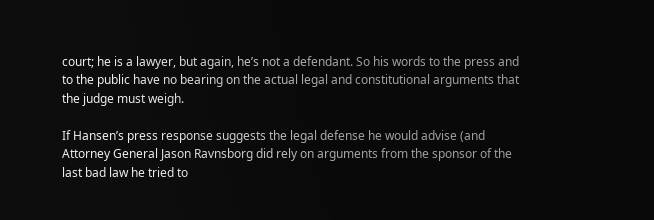court; he is a lawyer, but again, he’s not a defendant. So his words to the press and to the public have no bearing on the actual legal and constitutional arguments that the judge must weigh.

If Hansen’s press response suggests the legal defense he would advise (and Attorney General Jason Ravnsborg did rely on arguments from the sponsor of the last bad law he tried to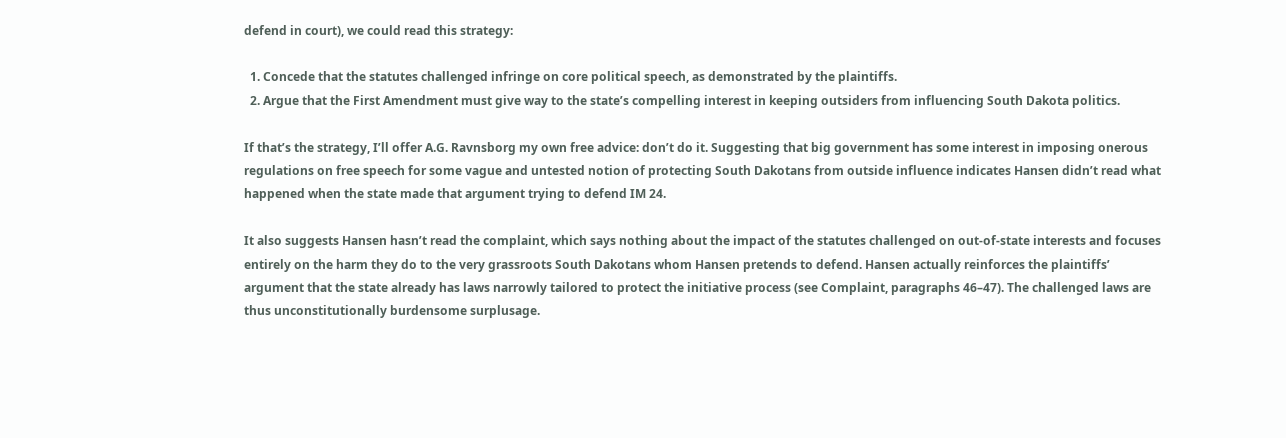defend in court), we could read this strategy:

  1. Concede that the statutes challenged infringe on core political speech, as demonstrated by the plaintiffs.
  2. Argue that the First Amendment must give way to the state’s compelling interest in keeping outsiders from influencing South Dakota politics.

If that’s the strategy, I’ll offer A.G. Ravnsborg my own free advice: don’t do it. Suggesting that big government has some interest in imposing onerous regulations on free speech for some vague and untested notion of protecting South Dakotans from outside influence indicates Hansen didn’t read what happened when the state made that argument trying to defend IM 24.

It also suggests Hansen hasn’t read the complaint, which says nothing about the impact of the statutes challenged on out-of-state interests and focuses entirely on the harm they do to the very grassroots South Dakotans whom Hansen pretends to defend. Hansen actually reinforces the plaintiffs’ argument that the state already has laws narrowly tailored to protect the initiative process (see Complaint, paragraphs 46–47). The challenged laws are thus unconstitutionally burdensome surplusage.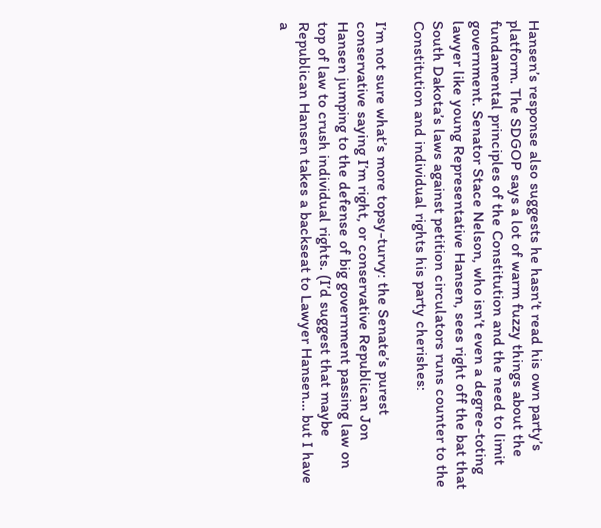Hansen’s response also suggests he hasn’t read his own party’s platform. The SDGOP says a lot of warm fuzzy things about the fundamental principles of the Constitution and the need to limit government. Senator Stace Nelson, who isn’t even a degree-toting lawyer like young Representative Hansen, sees right off the bat that South Dakota’s laws against petition circulators runs counter to the Constitution and individual rights his party cherishes:

I’m not sure what’s more topsy-turvy: the Senate’s purest conservative saying I’m right, or conservative Republican Jon Hansen jumping to the defense of big government passing law on top of law to crush individual rights. (I’d suggest that maybe Republican Hansen takes a backseat to Lawyer Hansen… but I have a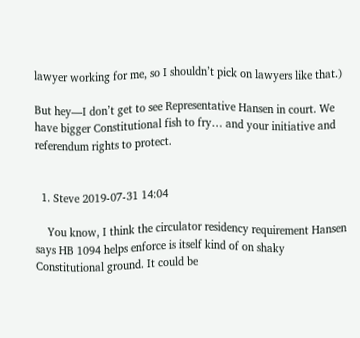lawyer working for me, so I shouldn’t pick on lawyers like that.)

But hey—I don’t get to see Representative Hansen in court. We have bigger Constitutional fish to fry… and your initiative and referendum rights to protect.


  1. Steve 2019-07-31 14:04

    You know, I think the circulator residency requirement Hansen says HB 1094 helps enforce is itself kind of on shaky Constitutional ground. It could be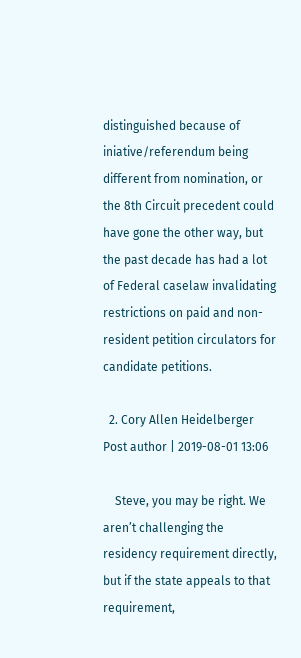distinguished because of iniative/referendum being different from nomination, or the 8th Circuit precedent could have gone the other way, but the past decade has had a lot of Federal caselaw invalidating restrictions on paid and non-resident petition circulators for candidate petitions.

  2. Cory Allen Heidelberger Post author | 2019-08-01 13:06

    Steve, you may be right. We aren’t challenging the residency requirement directly, but if the state appeals to that requirement,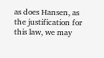as does Hansen, as the justification for this law, we may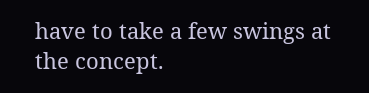have to take a few swings at the concept.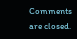Comments are closed.